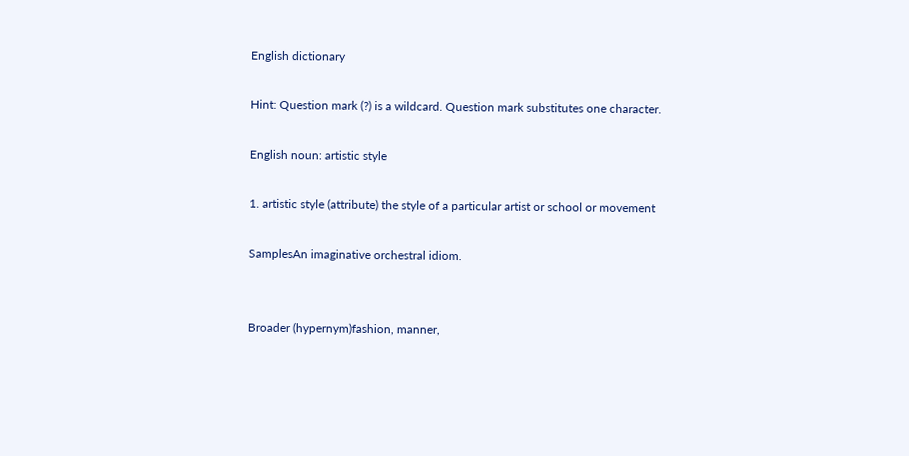English dictionary

Hint: Question mark (?) is a wildcard. Question mark substitutes one character.

English noun: artistic style

1. artistic style (attribute) the style of a particular artist or school or movement

SamplesAn imaginative orchestral idiom.


Broader (hypernym)fashion, manner,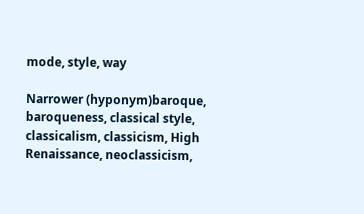mode, style, way

Narrower (hyponym)baroque, baroqueness, classical style, classicalism, classicism, High Renaissance, neoclassicism,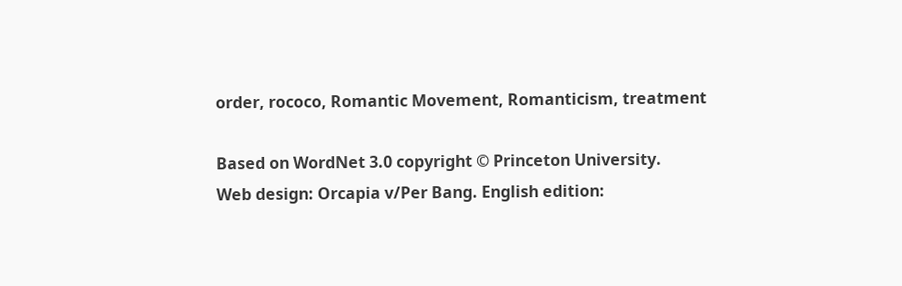order, rococo, Romantic Movement, Romanticism, treatment

Based on WordNet 3.0 copyright © Princeton University.
Web design: Orcapia v/Per Bang. English edition: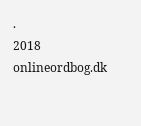.
2018 onlineordbog.dk